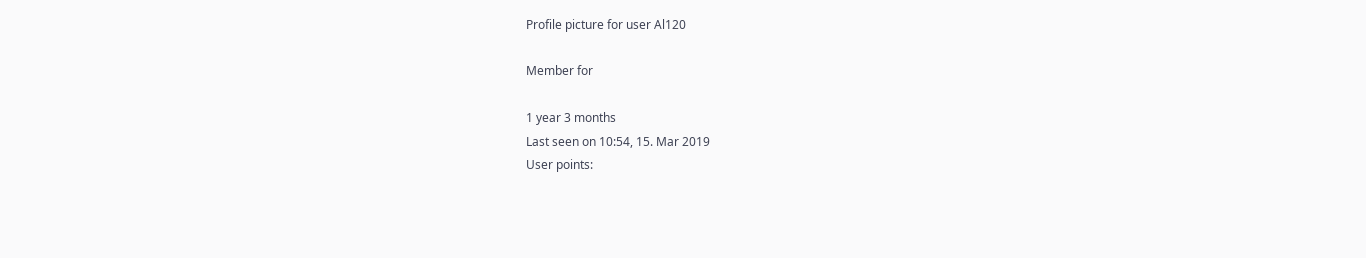Profile picture for user Al120

Member for

1 year 3 months
Last seen on 10:54, 15. Mar 2019
User points: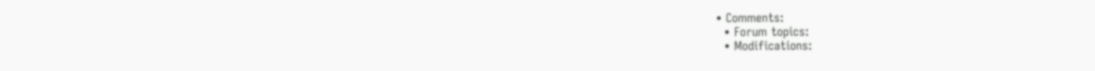• Comments:
  • Forum topics:
  • Modifications: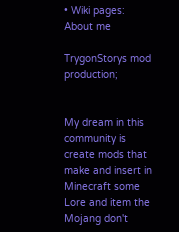• Wiki pages:
About me

TrygonStorys mod production;


My dream in this community is create mods that make and insert in Minecraft some Lore and item the Mojang don't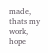made, thats my work, hope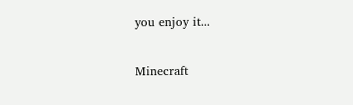you enjoy it...

Minecraft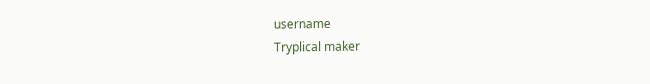username
Tryplical maker